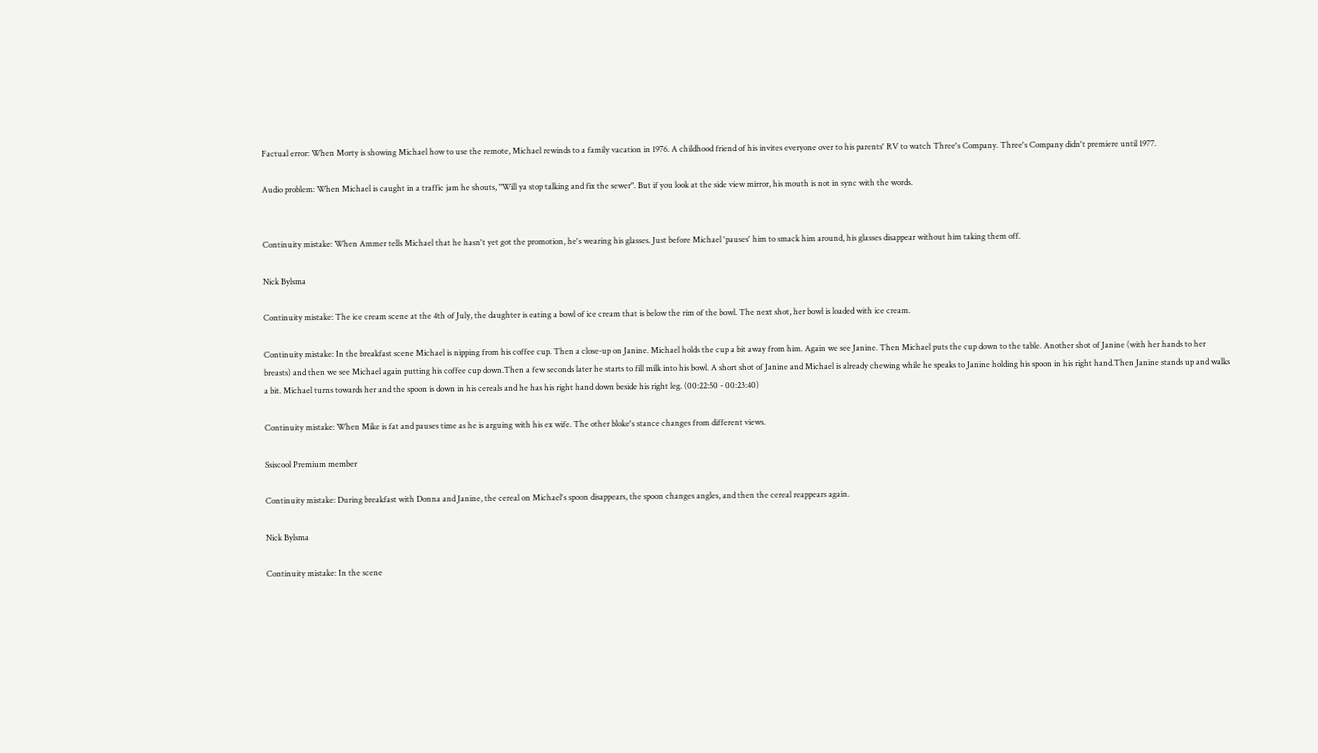Factual error: When Morty is showing Michael how to use the remote, Michael rewinds to a family vacation in 1976. A childhood friend of his invites everyone over to his parents' RV to watch Three's Company. Three's Company didn't premiere until 1977.

Audio problem: When Michael is caught in a traffic jam he shouts, "Will ya stop talking and fix the sewer". But if you look at the side view mirror, his mouth is not in sync with the words.


Continuity mistake: When Ammer tells Michael that he hasn't yet got the promotion, he's wearing his glasses. Just before Michael 'pauses' him to smack him around, his glasses disappear without him taking them off.

Nick Bylsma

Continuity mistake: The ice cream scene at the 4th of July, the daughter is eating a bowl of ice cream that is below the rim of the bowl. The next shot, her bowl is loaded with ice cream.

Continuity mistake: In the breakfast scene Michael is nipping from his coffee cup. Then a close-up on Janine. Michael holds the cup a bit away from him. Again we see Janine. Then Michael puts the cup down to the table. Another shot of Janine (with her hands to her breasts) and then we see Michael again putting his coffee cup down.Then a few seconds later he starts to fill milk into his bowl. A short shot of Janine and Michael is already chewing while he speaks to Janine holding his spoon in his right hand.Then Janine stands up and walks a bit. Michael turns towards her and the spoon is down in his cereals and he has his right hand down beside his right leg. (00:22:50 - 00:23:40)

Continuity mistake: When Mike is fat and pauses time as he is arguing with his ex wife. The other bloke's stance changes from different views.

Ssiscool Premium member

Continuity mistake: During breakfast with Donna and Janine, the cereal on Michael's spoon disappears, the spoon changes angles, and then the cereal reappears again.

Nick Bylsma

Continuity mistake: In the scene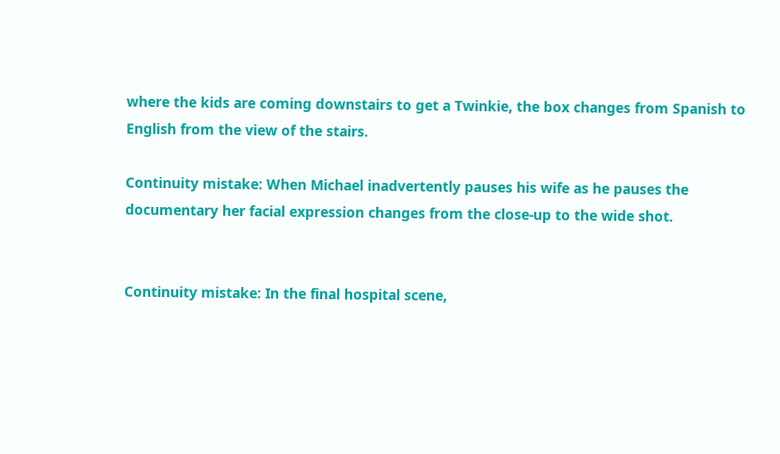where the kids are coming downstairs to get a Twinkie, the box changes from Spanish to English from the view of the stairs.

Continuity mistake: When Michael inadvertently pauses his wife as he pauses the documentary her facial expression changes from the close-up to the wide shot.


Continuity mistake: In the final hospital scene,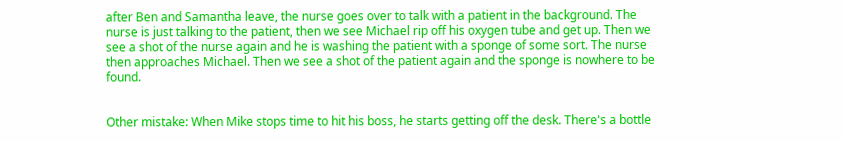after Ben and Samantha leave, the nurse goes over to talk with a patient in the background. The nurse is just talking to the patient, then we see Michael rip off his oxygen tube and get up. Then we see a shot of the nurse again and he is washing the patient with a sponge of some sort. The nurse then approaches Michael. Then we see a shot of the patient again and the sponge is nowhere to be found.


Other mistake: When Mike stops time to hit his boss, he starts getting off the desk. There's a bottle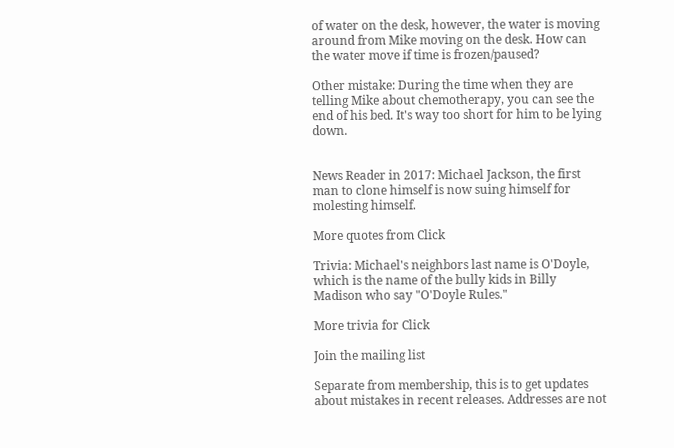of water on the desk, however, the water is moving around from Mike moving on the desk. How can the water move if time is frozen/paused?

Other mistake: During the time when they are telling Mike about chemotherapy, you can see the end of his bed. It's way too short for him to be lying down.


News Reader in 2017: Michael Jackson, the first man to clone himself is now suing himself for molesting himself.

More quotes from Click

Trivia: Michael's neighbors last name is O'Doyle, which is the name of the bully kids in Billy Madison who say "O'Doyle Rules."

More trivia for Click

Join the mailing list

Separate from membership, this is to get updates about mistakes in recent releases. Addresses are not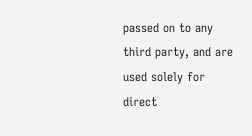passed on to any third party, and are used solely for direct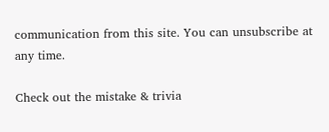communication from this site. You can unsubscribe at any time.

Check out the mistake & trivia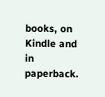books, on Kindle and in paperback.